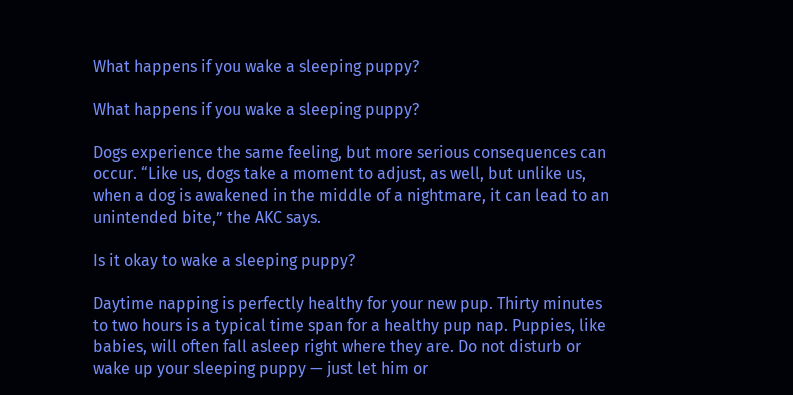What happens if you wake a sleeping puppy?

What happens if you wake a sleeping puppy?

Dogs experience the same feeling, but more serious consequences can occur. “Like us, dogs take a moment to adjust, as well, but unlike us, when a dog is awakened in the middle of a nightmare, it can lead to an unintended bite,” the AKC says.

Is it okay to wake a sleeping puppy?

Daytime napping is perfectly healthy for your new pup. Thirty minutes to two hours is a typical time span for a healthy pup nap. Puppies, like babies, will often fall asleep right where they are. Do not disturb or wake up your sleeping puppy — just let him or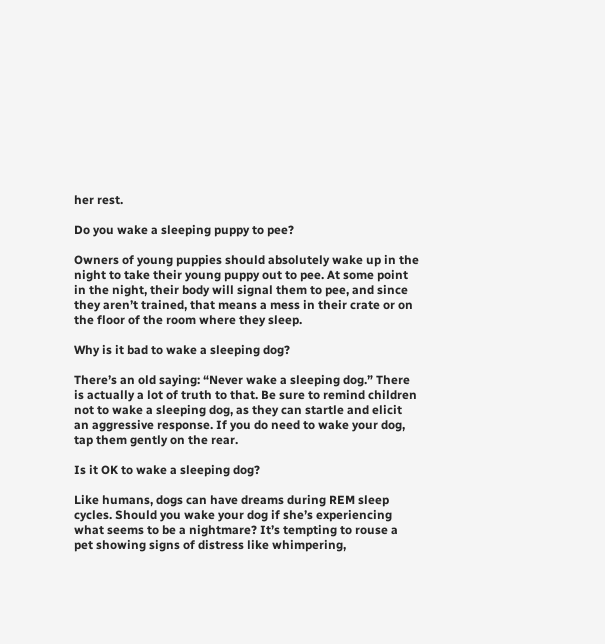her rest.

Do you wake a sleeping puppy to pee?

Owners of young puppies should absolutely wake up in the night to take their young puppy out to pee. At some point in the night, their body will signal them to pee, and since they aren’t trained, that means a mess in their crate or on the floor of the room where they sleep.

Why is it bad to wake a sleeping dog?

There’s an old saying: “Never wake a sleeping dog.” There is actually a lot of truth to that. Be sure to remind children not to wake a sleeping dog, as they can startle and elicit an aggressive response. If you do need to wake your dog, tap them gently on the rear.

Is it OK to wake a sleeping dog?

Like humans, dogs can have dreams during REM sleep cycles. Should you wake your dog if she’s experiencing what seems to be a nightmare? It’s tempting to rouse a pet showing signs of distress like whimpering,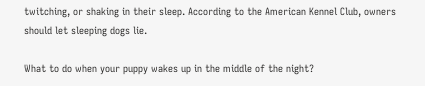twitching, or shaking in their sleep. According to the American Kennel Club, owners should let sleeping dogs lie.

What to do when your puppy wakes up in the middle of the night?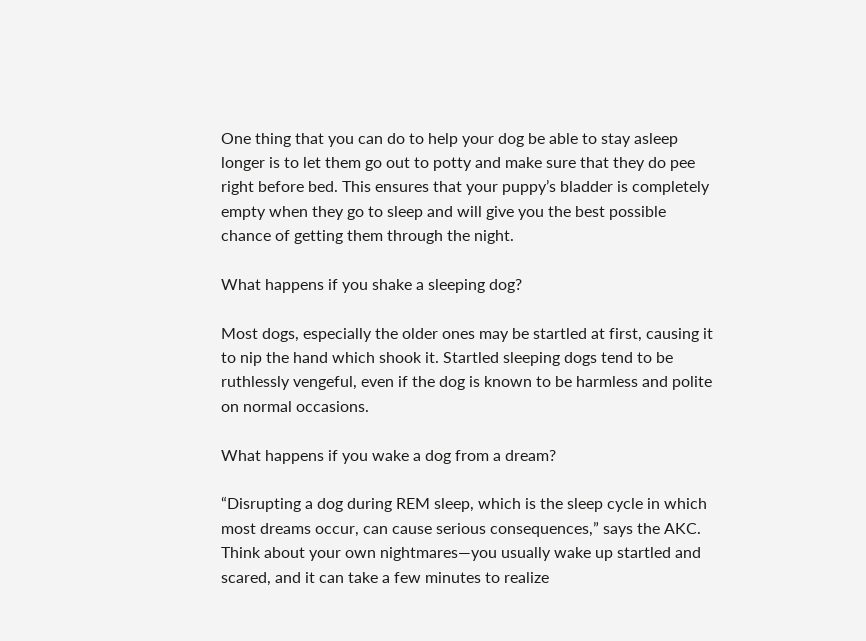One thing that you can do to help your dog be able to stay asleep longer is to let them go out to potty and make sure that they do pee right before bed. This ensures that your puppy’s bladder is completely empty when they go to sleep and will give you the best possible chance of getting them through the night.

What happens if you shake a sleeping dog?

Most dogs, especially the older ones may be startled at first, causing it to nip the hand which shook it. Startled sleeping dogs tend to be ruthlessly vengeful, even if the dog is known to be harmless and polite on normal occasions.

What happens if you wake a dog from a dream?

“Disrupting a dog during REM sleep, which is the sleep cycle in which most dreams occur, can cause serious consequences,” says the AKC. Think about your own nightmares—you usually wake up startled and scared, and it can take a few minutes to realize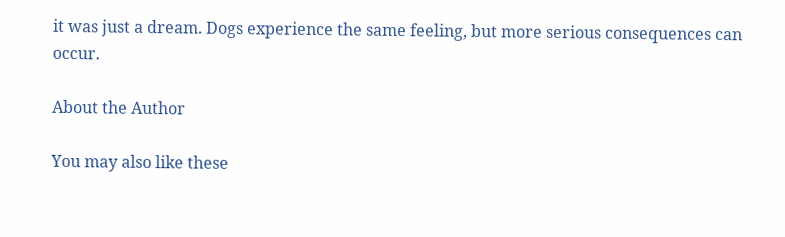it was just a dream. Dogs experience the same feeling, but more serious consequences can occur.

About the Author

You may also like these